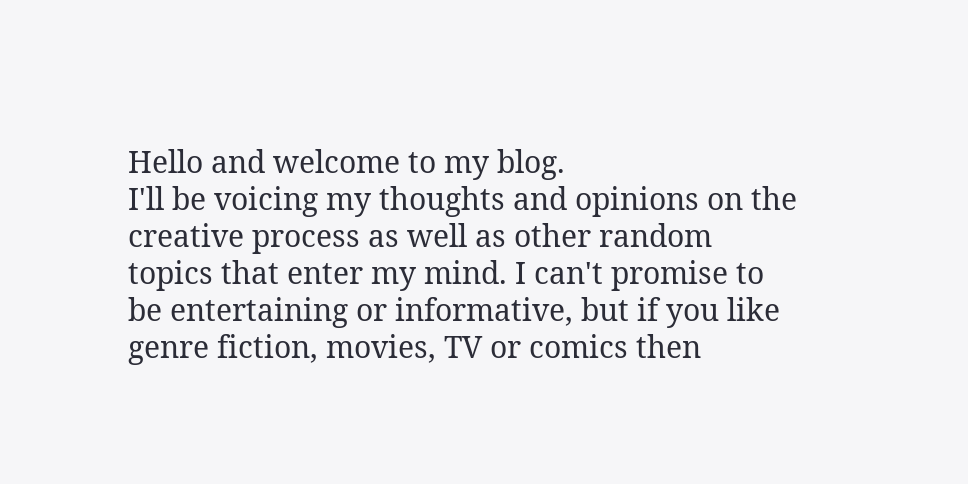Hello and welcome to my blog.
I'll be voicing my thoughts and opinions on the creative process as well as other random topics that enter my mind. I can't promise to be entertaining or informative, but if you like genre fiction, movies, TV or comics then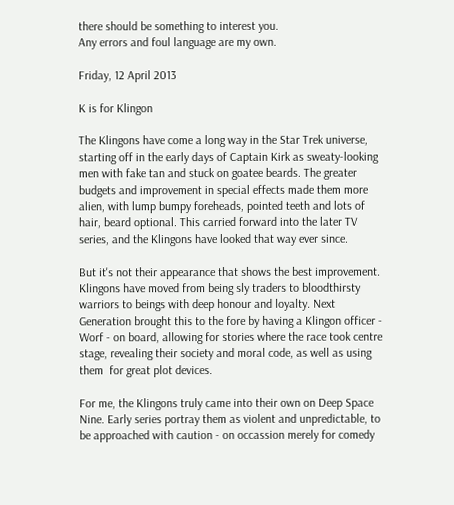there should be something to interest you.
Any errors and foul language are my own.

Friday, 12 April 2013

K is for Klingon

The Klingons have come a long way in the Star Trek universe, starting off in the early days of Captain Kirk as sweaty-looking men with fake tan and stuck on goatee beards. The greater budgets and improvement in special effects made them more alien, with lump bumpy foreheads, pointed teeth and lots of hair, beard optional. This carried forward into the later TV series, and the Klingons have looked that way ever since.

But it's not their appearance that shows the best improvement. Klingons have moved from being sly traders to bloodthirsty warriors to beings with deep honour and loyalty. Next Generation brought this to the fore by having a Klingon officer - Worf - on board, allowing for stories where the race took centre stage, revealing their society and moral code, as well as using them  for great plot devices.

For me, the Klingons truly came into their own on Deep Space Nine. Early series portray them as violent and unpredictable, to be approached with caution - on occassion merely for comedy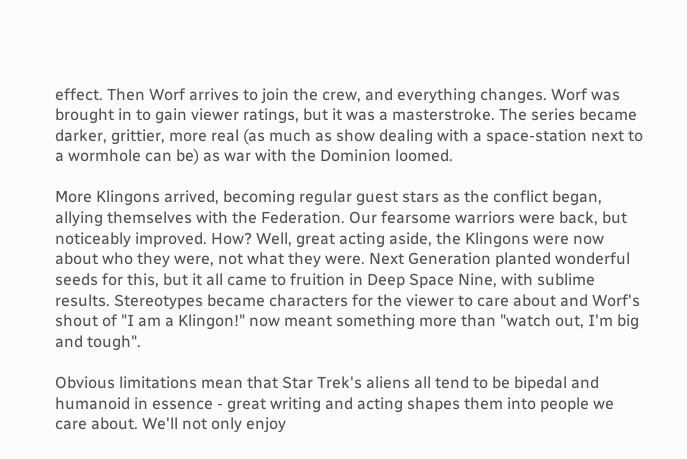effect. Then Worf arrives to join the crew, and everything changes. Worf was brought in to gain viewer ratings, but it was a masterstroke. The series became darker, grittier, more real (as much as show dealing with a space-station next to a wormhole can be) as war with the Dominion loomed.

More Klingons arrived, becoming regular guest stars as the conflict began, allying themselves with the Federation. Our fearsome warriors were back, but noticeably improved. How? Well, great acting aside, the Klingons were now about who they were, not what they were. Next Generation planted wonderful seeds for this, but it all came to fruition in Deep Space Nine, with sublime results. Stereotypes became characters for the viewer to care about and Worf's shout of "I am a Klingon!" now meant something more than "watch out, I'm big and tough".

Obvious limitations mean that Star Trek's aliens all tend to be bipedal and humanoid in essence - great writing and acting shapes them into people we care about. We'll not only enjoy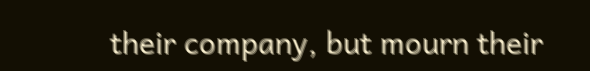their company, but mourn their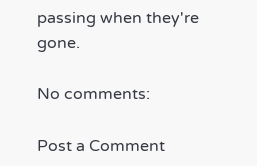passing when they're gone.

No comments:

Post a Comment